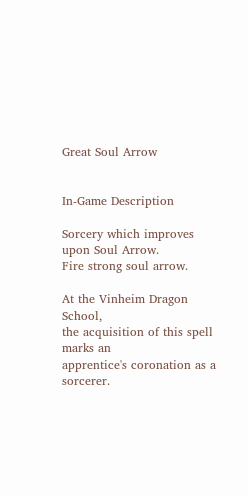Great Soul Arrow


In-Game Description

Sorcery which improves upon Soul Arrow.
Fire strong soul arrow.

At the Vinheim Dragon School,
the acquisition of this spell marks an
apprentice's coronation as a sorcerer.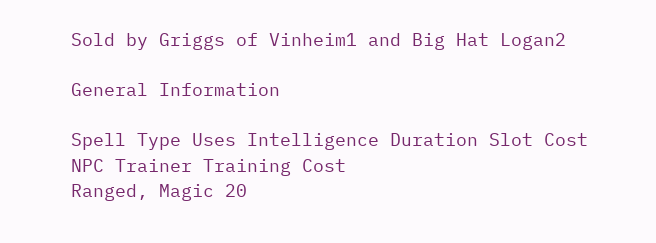Sold by Griggs of Vinheim1 and Big Hat Logan2

General Information

Spell Type Uses Intelligence Duration Slot Cost NPC Trainer Training Cost
Ranged, Magic 20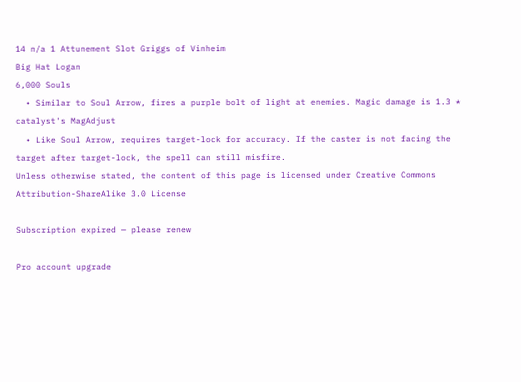14 n/a 1 Attunement Slot Griggs of Vinheim
Big Hat Logan
6,000 Souls
  • Similar to Soul Arrow, fires a purple bolt of light at enemies. Magic damage is 1.3 * catalyst's MagAdjust
  • Like Soul Arrow, requires target-lock for accuracy. If the caster is not facing the target after target-lock, the spell can still misfire.
Unless otherwise stated, the content of this page is licensed under Creative Commons Attribution-ShareAlike 3.0 License

Subscription expired — please renew

Pro account upgrade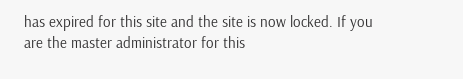has expired for this site and the site is now locked. If you are the master administrator for this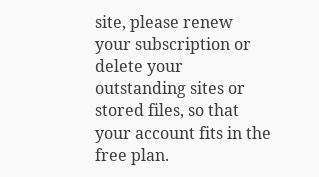site, please renew your subscription or delete your outstanding sites or stored files, so that your account fits in the free plan.